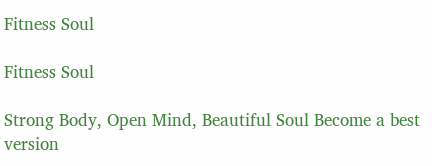Fitness Soul

Fitness Soul

Strong Body, Open Mind, Beautiful Soul Become a best version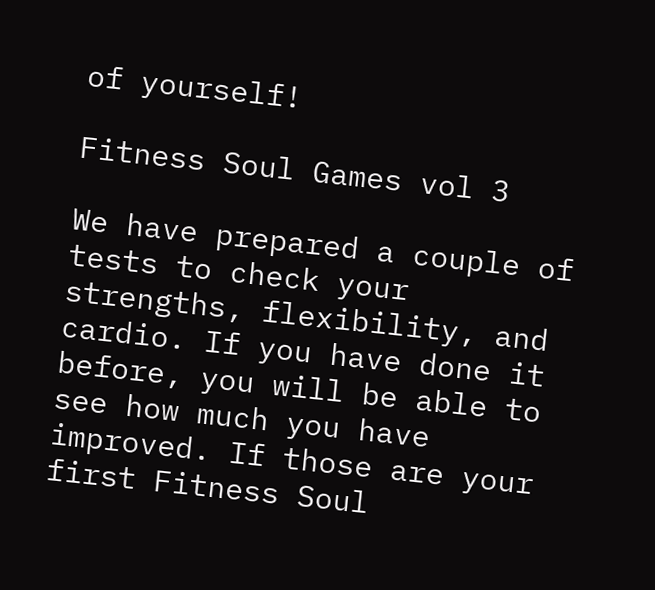of yourself!

Fitness Soul Games vol 3

We have prepared a couple of tests to check your strengths, flexibility, and cardio. If you have done it before, you will be able to see how much you have improved. If those are your first Fitness Soul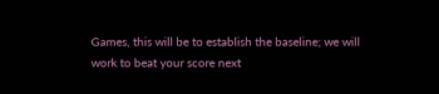Games, this will be to establish the baseline; we will work to beat your score next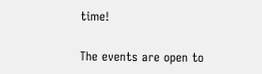time!

The events are open to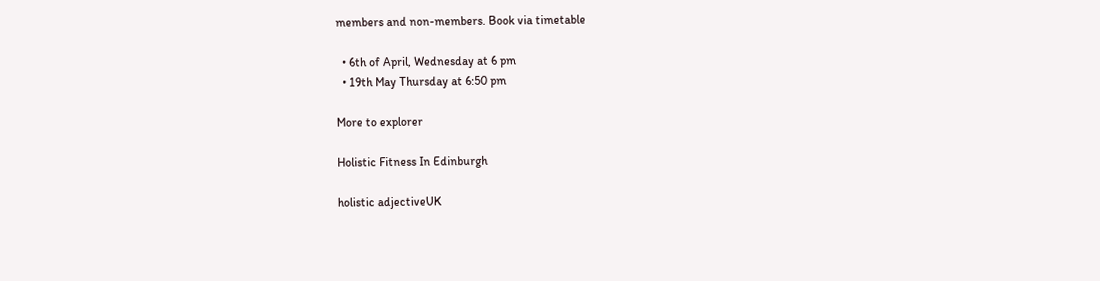members and non-members. Book via timetable

  • 6th of April, Wednesday at 6 pm
  • 19th May Thursday at 6:50 pm

More to explorer

Holistic Fitness In Edinburgh

holistic adjectiveUK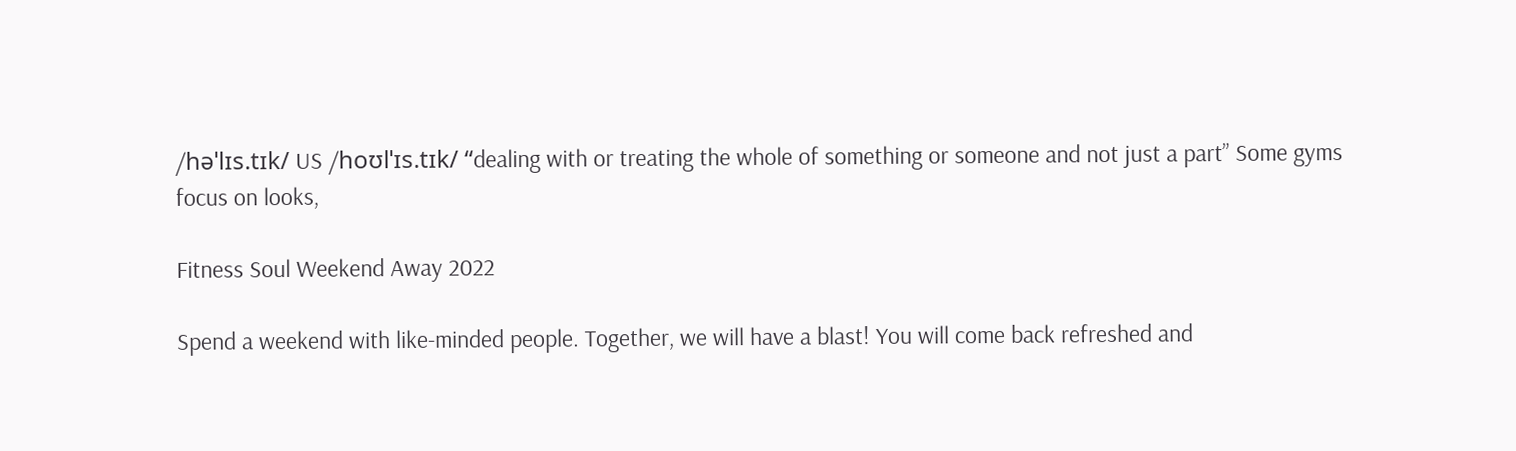/həˈlɪs.tɪk/ US /hoʊlˈɪs.tɪk/ “dealing with or treating the whole of something or someone and not just a part” Some gyms focus on looks,

Fitness Soul Weekend Away 2022

Spend a weekend with like-minded people. Together, we will have a blast! You will come back refreshed and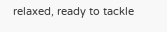relaxed, ready to tackle